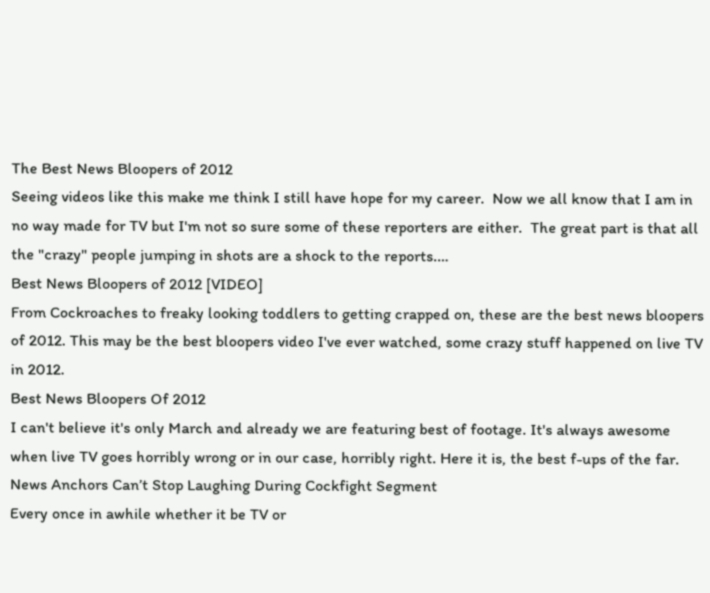The Best News Bloopers of 2012
Seeing videos like this make me think I still have hope for my career.  Now we all know that I am in no way made for TV but I'm not so sure some of these reporters are either.  The great part is that all the "crazy" people jumping in shots are a shock to the reports.…
Best News Bloopers of 2012 [VIDEO]
From Cockroaches to freaky looking toddlers to getting crapped on, these are the best news bloopers of 2012. This may be the best bloopers video I've ever watched, some crazy stuff happened on live TV in 2012.
Best News Bloopers Of 2012
I can't believe it's only March and already we are featuring best of footage. It's always awesome when live TV goes horribly wrong or in our case, horribly right. Here it is, the best f-ups of the far.
News Anchors Can’t Stop Laughing During Cockfight Segment
Every once in awhile whether it be TV or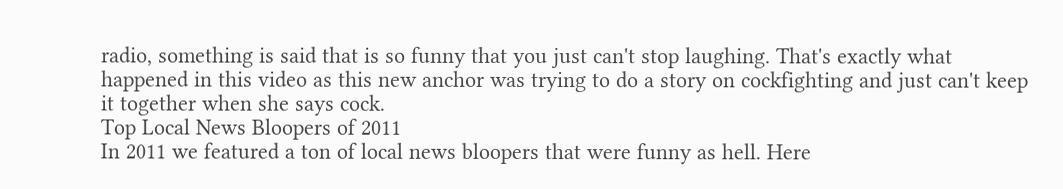radio, something is said that is so funny that you just can't stop laughing. That's exactly what happened in this video as this new anchor was trying to do a story on cockfighting and just can't keep it together when she says cock.
Top Local News Bloopers of 2011
In 2011 we featured a ton of local news bloopers that were funny as hell. Here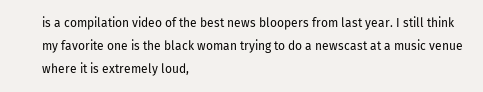is a compilation video of the best news bloopers from last year. I still think my favorite one is the black woman trying to do a newscast at a music venue where it is extremely loud,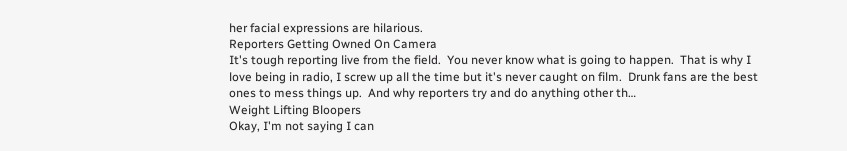her facial expressions are hilarious.
Reporters Getting Owned On Camera
It's tough reporting live from the field.  You never know what is going to happen.  That is why I love being in radio, I screw up all the time but it's never caught on film.  Drunk fans are the best ones to mess things up.  And why reporters try and do anything other th…
Weight Lifting Bloopers
Okay, I'm not saying I can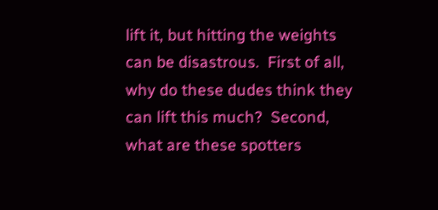lift it, but hitting the weights can be disastrous.  First of all, why do these dudes think they can lift this much?  Second, what are these spotters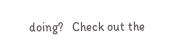doing?   Check out the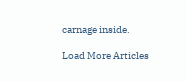carnage inside.

Load More Articles